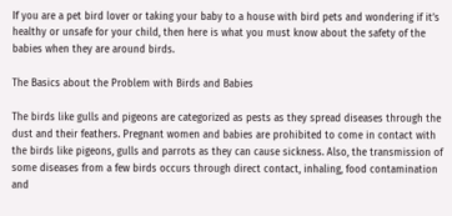If you are a pet bird lover or taking your baby to a house with bird pets and wondering if it’s healthy or unsafe for your child, then here is what you must know about the safety of the babies when they are around birds.

The Basics about the Problem with Birds and Babies

The birds like gulls and pigeons are categorized as pests as they spread diseases through the dust and their feathers. Pregnant women and babies are prohibited to come in contact with the birds like pigeons, gulls and parrots as they can cause sickness. Also, the transmission of some diseases from a few birds occurs through direct contact, inhaling, food contamination and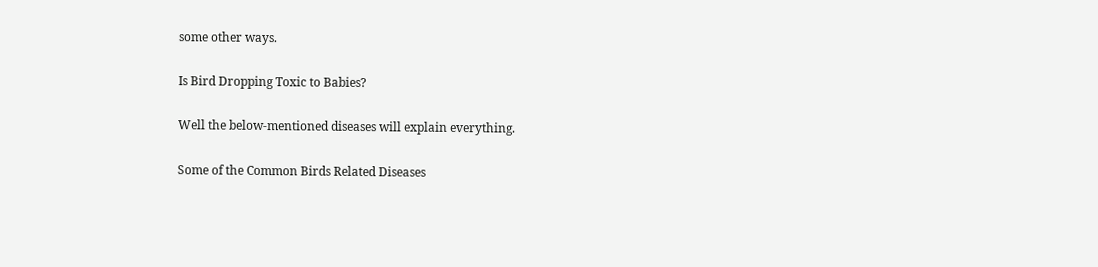some other ways.

Is Bird Dropping Toxic to Babies?

Well the below-mentioned diseases will explain everything.

Some of the Common Birds Related Diseases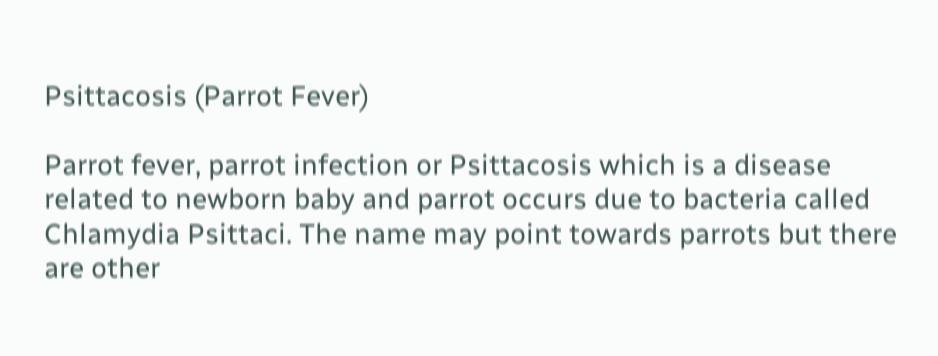Psittacosis (Parrot Fever)

Parrot fever, parrot infection or Psittacosis which is a disease related to newborn baby and parrot occurs due to bacteria called Chlamydia Psittaci. The name may point towards parrots but there are other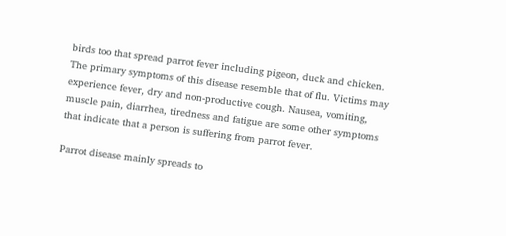birds too that spread parrot fever including pigeon, duck and chicken. The primary symptoms of this disease resemble that of flu. Victims may experience fever, dry and non-productive cough. Nausea, vomiting, muscle pain, diarrhea, tiredness and fatigue are some other symptoms that indicate that a person is suffering from parrot fever.

Parrot disease mainly spreads to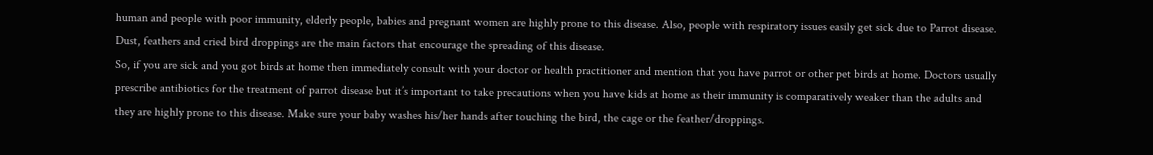human and people with poor immunity, elderly people, babies and pregnant women are highly prone to this disease. Also, people with respiratory issues easily get sick due to Parrot disease. Dust, feathers and cried bird droppings are the main factors that encourage the spreading of this disease.
So, if you are sick and you got birds at home then immediately consult with your doctor or health practitioner and mention that you have parrot or other pet birds at home. Doctors usually prescribe antibiotics for the treatment of parrot disease but it’s important to take precautions when you have kids at home as their immunity is comparatively weaker than the adults and they are highly prone to this disease. Make sure your baby washes his/her hands after touching the bird, the cage or the feather/droppings.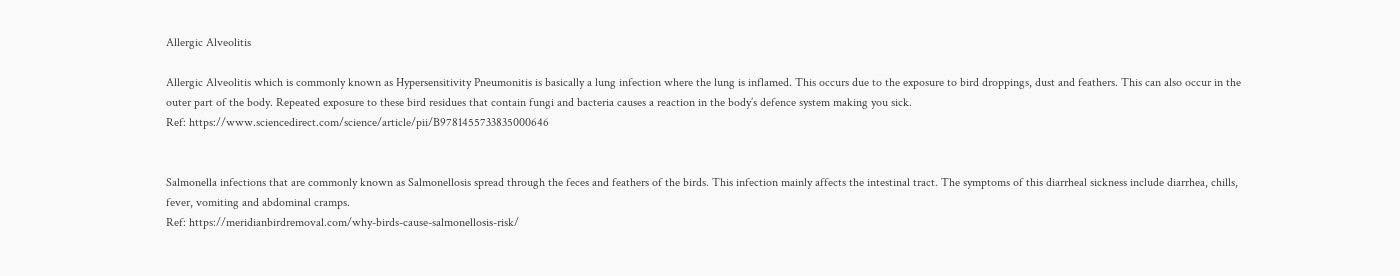Allergic Alveolitis

Allergic Alveolitis which is commonly known as Hypersensitivity Pneumonitis is basically a lung infection where the lung is inflamed. This occurs due to the exposure to bird droppings, dust and feathers. This can also occur in the outer part of the body. Repeated exposure to these bird residues that contain fungi and bacteria causes a reaction in the body’s defence system making you sick.
Ref: https://www.sciencedirect.com/science/article/pii/B9781455733835000646


Salmonella infections that are commonly known as Salmonellosis spread through the feces and feathers of the birds. This infection mainly affects the intestinal tract. The symptoms of this diarrheal sickness include diarrhea, chills, fever, vomiting and abdominal cramps.
Ref: https://meridianbirdremoval.com/why-birds-cause-salmonellosis-risk/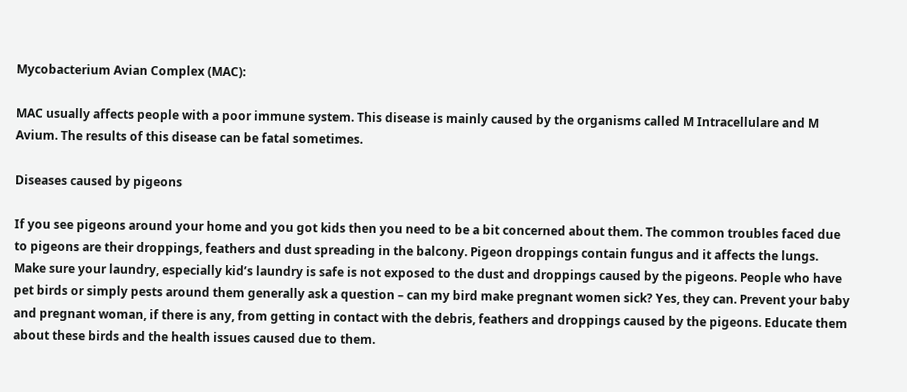Mycobacterium Avian Complex (MAC):

MAC usually affects people with a poor immune system. This disease is mainly caused by the organisms called M Intracellulare and M Avium. The results of this disease can be fatal sometimes.

Diseases caused by pigeons

If you see pigeons around your home and you got kids then you need to be a bit concerned about them. The common troubles faced due to pigeons are their droppings, feathers and dust spreading in the balcony. Pigeon droppings contain fungus and it affects the lungs. Make sure your laundry, especially kid’s laundry is safe is not exposed to the dust and droppings caused by the pigeons. People who have pet birds or simply pests around them generally ask a question – can my bird make pregnant women sick? Yes, they can. Prevent your baby and pregnant woman, if there is any, from getting in contact with the debris, feathers and droppings caused by the pigeons. Educate them about these birds and the health issues caused due to them.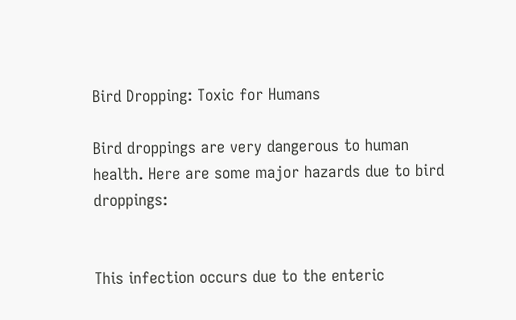Bird Dropping: Toxic for Humans

Bird droppings are very dangerous to human health. Here are some major hazards due to bird droppings:


This infection occurs due to the enteric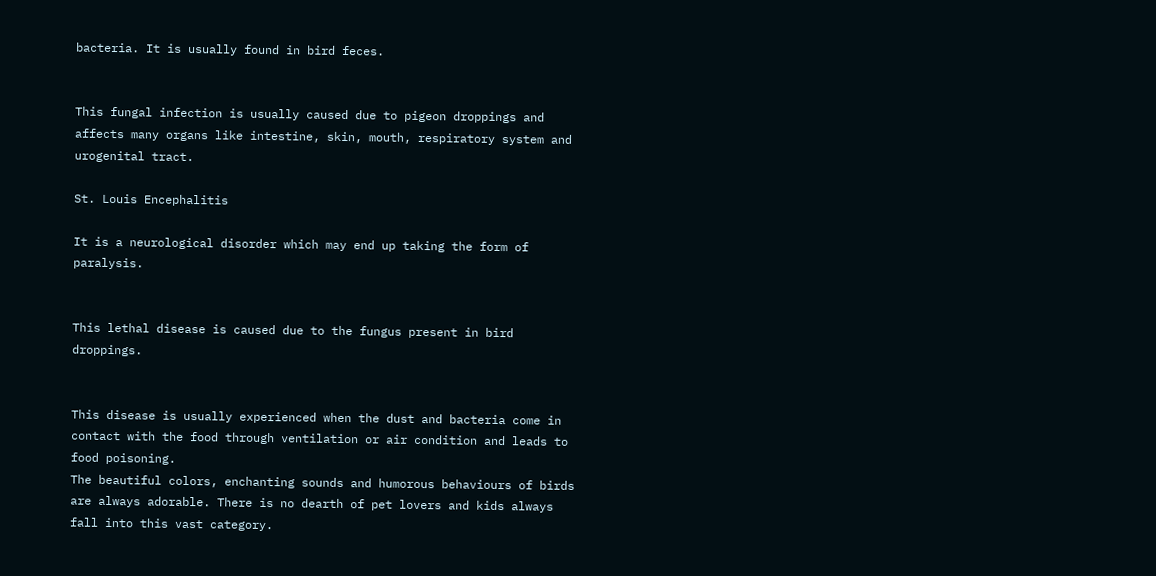bacteria. It is usually found in bird feces.


This fungal infection is usually caused due to pigeon droppings and affects many organs like intestine, skin, mouth, respiratory system and urogenital tract.

St. Louis Encephalitis

It is a neurological disorder which may end up taking the form of paralysis.


This lethal disease is caused due to the fungus present in bird droppings.


This disease is usually experienced when the dust and bacteria come in contact with the food through ventilation or air condition and leads to food poisoning.
The beautiful colors, enchanting sounds and humorous behaviours of birds are always adorable. There is no dearth of pet lovers and kids always fall into this vast category.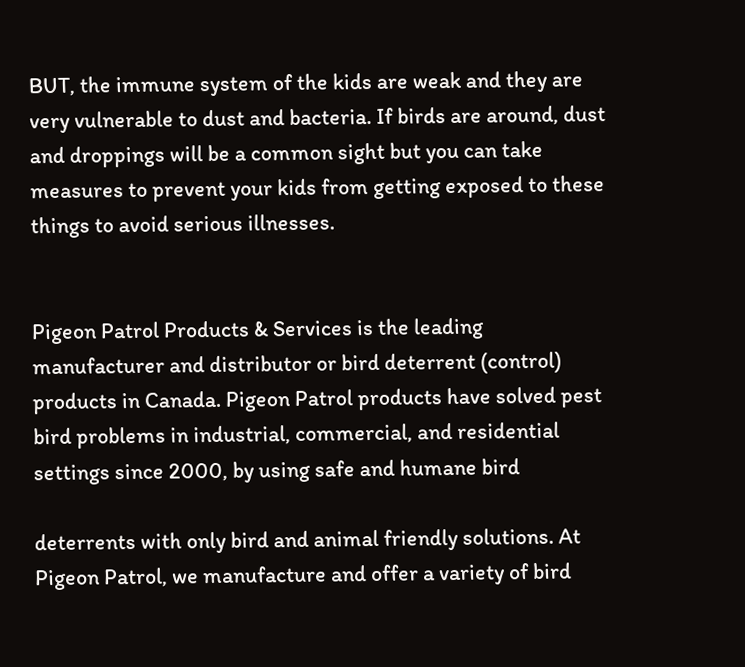BUT, the immune system of the kids are weak and they are very vulnerable to dust and bacteria. If birds are around, dust and droppings will be a common sight but you can take measures to prevent your kids from getting exposed to these things to avoid serious illnesses.


Pigeon Patrol Products & Services is the leading manufacturer and distributor or bird deterrent (control) products in Canada. Pigeon Patrol products have solved pest bird problems in industrial, commercial, and residential settings since 2000, by using safe and humane bird

deterrents with only bird and animal friendly solutions. At Pigeon Patrol, we manufacture and offer a variety of bird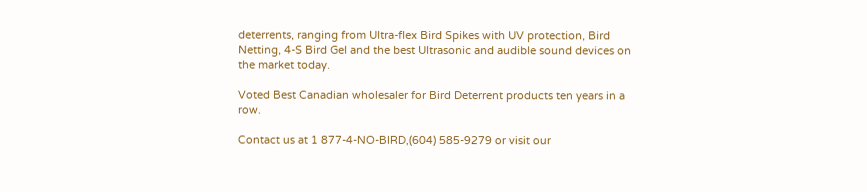deterrents, ranging from Ultra-flex Bird Spikes with UV protection, Bird Netting, 4-S Bird Gel and the best Ultrasonic and audible sound devices on the market today.

Voted Best Canadian wholesaler for Bird Deterrent products ten years in a row.

Contact us at 1 877-4-NO-BIRD,(604) 585-9279 or visit our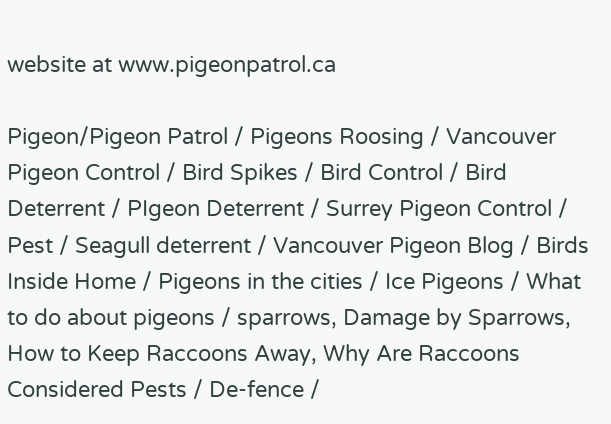website at www.pigeonpatrol.ca

Pigeon/Pigeon Patrol / Pigeons Roosing / Vancouver Pigeon Control / Bird Spikes / Bird Control / Bird Deterrent / PIgeon Deterrent / Surrey Pigeon Control / Pest / Seagull deterrent / Vancouver Pigeon Blog / Birds Inside Home / Pigeons in the cities / Ice Pigeons / What to do about pigeons / sparrows, Damage by Sparrows, How to Keep Raccoons Away, Why Are Raccoons Considered Pests / De-fence /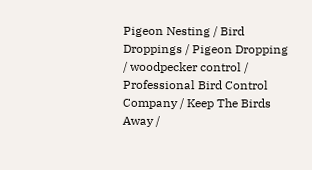Pigeon Nesting / Bird Droppings / Pigeon Dropping / woodpecker control / Professional Bird Control Company / Keep The Birds Away /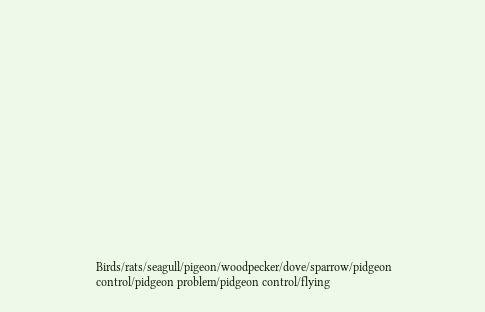Birds/rats/seagull/pigeon/woodpecker/dove/sparrow/pidgeon control/pidgeon problem/pidgeon control/flying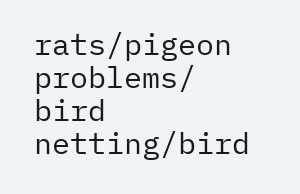rats/pigeon problems/ bird netting/bird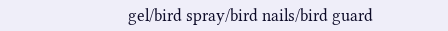gel/bird spray/bird nails/bird guard